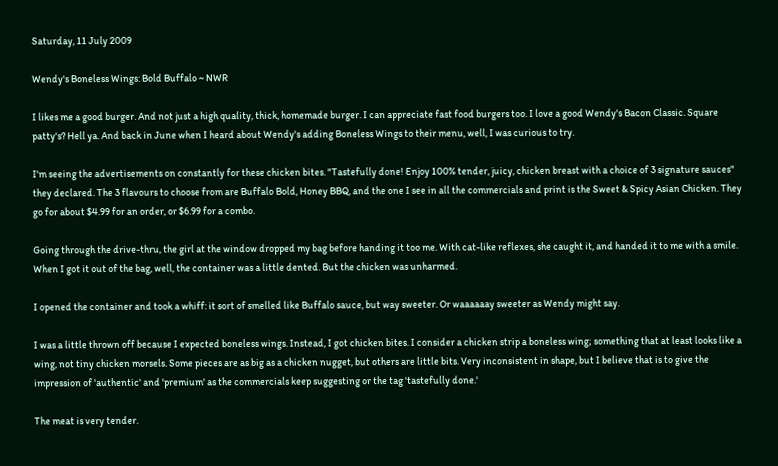Saturday, 11 July 2009

Wendy's Boneless Wings: Bold Buffalo ~ NWR

I likes me a good burger. And not just a high quality, thick, homemade burger. I can appreciate fast food burgers too. I love a good Wendy's Bacon Classic. Square patty's? Hell ya. And back in June when I heard about Wendy's adding Boneless Wings to their menu, well, I was curious to try.

I'm seeing the advertisements on constantly for these chicken bites. "Tastefully done! Enjoy 100% tender, juicy, chicken breast with a choice of 3 signature sauces" they declared. The 3 flavours to choose from are Buffalo Bold, Honey BBQ, and the one I see in all the commercials and print is the Sweet & Spicy Asian Chicken. They go for about $4.99 for an order, or $6.99 for a combo.

Going through the drive-thru, the girl at the window dropped my bag before handing it too me. With cat-like reflexes, she caught it, and handed it to me with a smile. When I got it out of the bag, well, the container was a little dented. But the chicken was unharmed.

I opened the container and took a whiff: it sort of smelled like Buffalo sauce, but way sweeter. Or waaaaaay sweeter as Wendy might say.

I was a little thrown off because I expected boneless wings. Instead, I got chicken bites. I consider a chicken strip a boneless wing; something that at least looks like a wing, not tiny chicken morsels. Some pieces are as big as a chicken nugget, but others are little bits. Very inconsistent in shape, but I believe that is to give the impression of 'authentic' and 'premium' as the commercials keep suggesting or the tag 'tastefully done.'

The meat is very tender.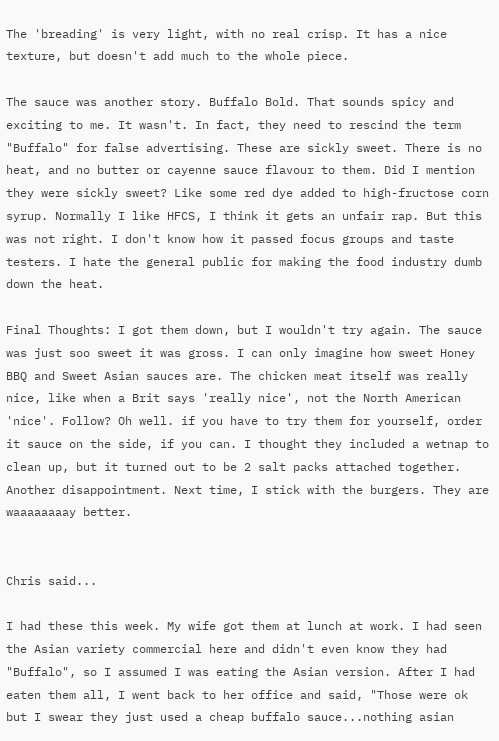The 'breading' is very light, with no real crisp. It has a nice texture, but doesn't add much to the whole piece.

The sauce was another story. Buffalo Bold. That sounds spicy and exciting to me. It wasn't. In fact, they need to rescind the term "Buffalo" for false advertising. These are sickly sweet. There is no heat, and no butter or cayenne sauce flavour to them. Did I mention they were sickly sweet? Like some red dye added to high-fructose corn syrup. Normally I like HFCS, I think it gets an unfair rap. But this was not right. I don't know how it passed focus groups and taste testers. I hate the general public for making the food industry dumb down the heat.

Final Thoughts: I got them down, but I wouldn't try again. The sauce was just soo sweet it was gross. I can only imagine how sweet Honey BBQ and Sweet Asian sauces are. The chicken meat itself was really nice, like when a Brit says 'really nice', not the North American 'nice'. Follow? Oh well. if you have to try them for yourself, order it sauce on the side, if you can. I thought they included a wetnap to clean up, but it turned out to be 2 salt packs attached together. Another disappointment. Next time, I stick with the burgers. They are waaaaaaaay better.


Chris said...

I had these this week. My wife got them at lunch at work. I had seen the Asian variety commercial here and didn't even know they had "Buffalo", so I assumed I was eating the Asian version. After I had eaten them all, I went back to her office and said, "Those were ok but I swear they just used a cheap buffalo sauce...nothing asian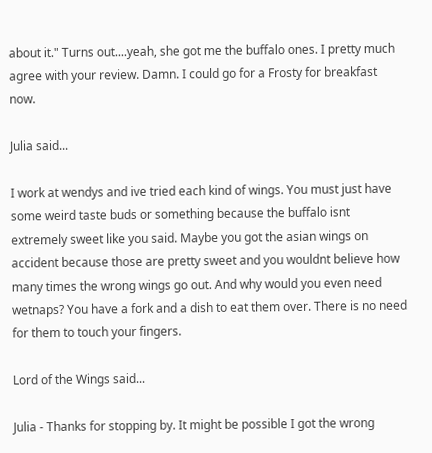about it." Turns out....yeah, she got me the buffalo ones. I pretty much agree with your review. Damn. I could go for a Frosty for breakfast now.

Julia said...

I work at wendys and ive tried each kind of wings. You must just have some weird taste buds or something because the buffalo isnt extremely sweet like you said. Maybe you got the asian wings on accident because those are pretty sweet and you wouldnt believe how many times the wrong wings go out. And why would you even need wetnaps? You have a fork and a dish to eat them over. There is no need for them to touch your fingers.

Lord of the Wings said...

Julia - Thanks for stopping by. It might be possible I got the wrong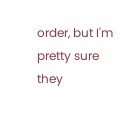order, but I'm pretty sure they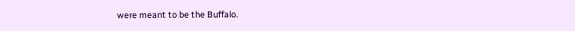were meant to be the Buffalo.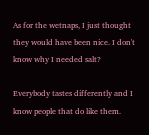As for the wetnaps, I just thought they would have been nice. I don't know why I needed salt?

Everybody tastes differently and I know people that do like them.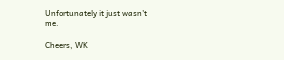Unfortunately it just wasn't me.

Cheers, WK